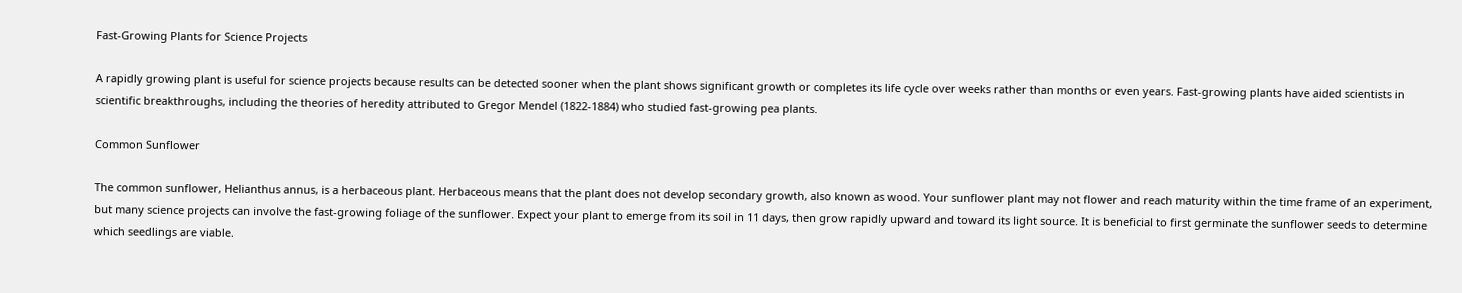Fast-Growing Plants for Science Projects

A rapidly growing plant is useful for science projects because results can be detected sooner when the plant shows significant growth or completes its life cycle over weeks rather than months or even years. Fast-growing plants have aided scientists in scientific breakthroughs, including the theories of heredity attributed to Gregor Mendel (1822-1884) who studied fast-growing pea plants.

Common Sunflower

The common sunflower, Helianthus annus, is a herbaceous plant. Herbaceous means that the plant does not develop secondary growth, also known as wood. Your sunflower plant may not flower and reach maturity within the time frame of an experiment, but many science projects can involve the fast-growing foliage of the sunflower. Expect your plant to emerge from its soil in 11 days, then grow rapidly upward and toward its light source. It is beneficial to first germinate the sunflower seeds to determine which seedlings are viable.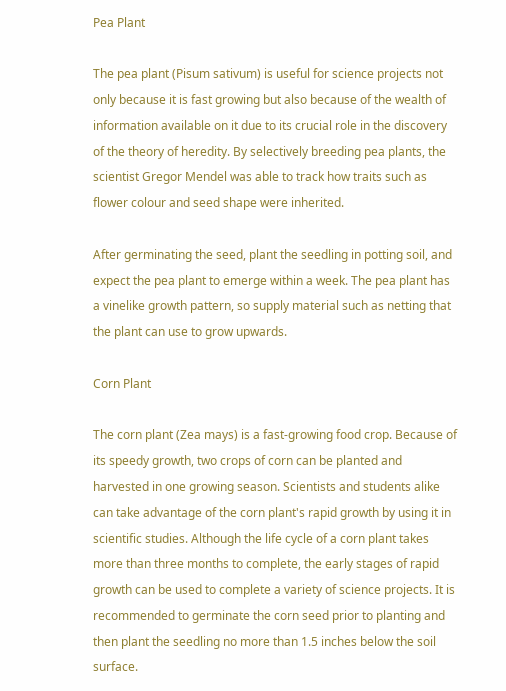Pea Plant

The pea plant (Pisum sativum) is useful for science projects not only because it is fast growing but also because of the wealth of information available on it due to its crucial role in the discovery of the theory of heredity. By selectively breeding pea plants, the scientist Gregor Mendel was able to track how traits such as flower colour and seed shape were inherited.

After germinating the seed, plant the seedling in potting soil, and expect the pea plant to emerge within a week. The pea plant has a vinelike growth pattern, so supply material such as netting that the plant can use to grow upwards.

Corn Plant

The corn plant (Zea mays) is a fast-growing food crop. Because of its speedy growth, two crops of corn can be planted and harvested in one growing season. Scientists and students alike can take advantage of the corn plant's rapid growth by using it in scientific studies. Although the life cycle of a corn plant takes more than three months to complete, the early stages of rapid growth can be used to complete a variety of science projects. It is recommended to germinate the corn seed prior to planting and then plant the seedling no more than 1.5 inches below the soil surface.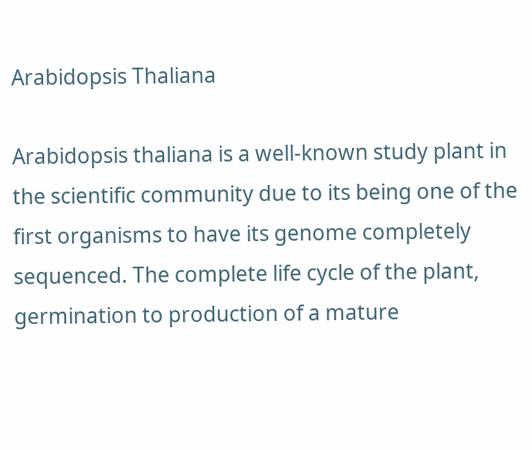Arabidopsis Thaliana

Arabidopsis thaliana is a well-known study plant in the scientific community due to its being one of the first organisms to have its genome completely sequenced. The complete life cycle of the plant, germination to production of a mature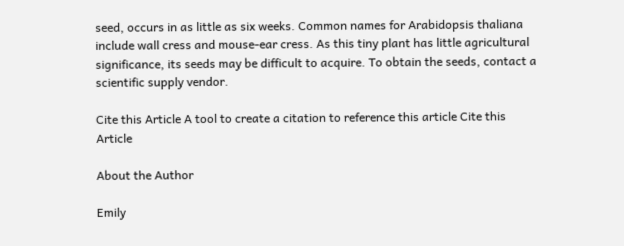seed, occurs in as little as six weeks. Common names for Arabidopsis thaliana include wall cress and mouse-ear cress. As this tiny plant has little agricultural significance, its seeds may be difficult to acquire. To obtain the seeds, contact a scientific supply vendor.

Cite this Article A tool to create a citation to reference this article Cite this Article

About the Author

Emily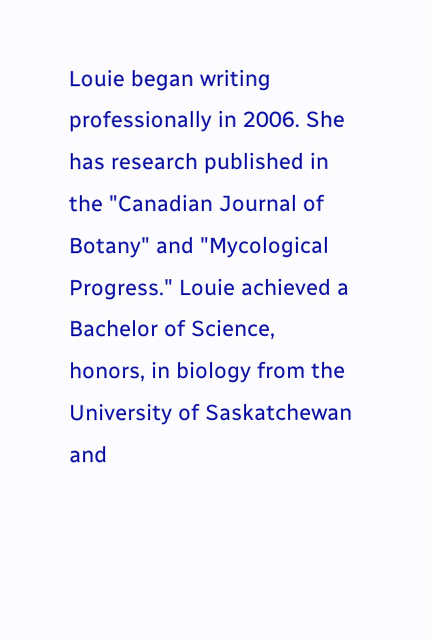Louie began writing professionally in 2006. She has research published in the "Canadian Journal of Botany" and "Mycological Progress." Louie achieved a Bachelor of Science, honors, in biology from the University of Saskatchewan and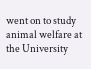went on to study animal welfare at the University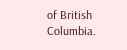of British Columbia.